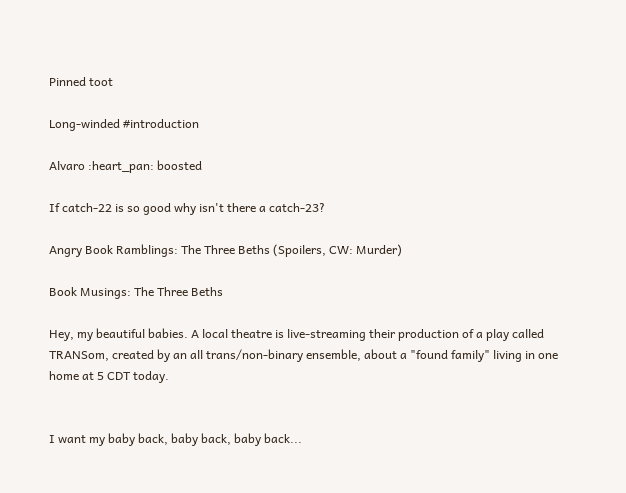Pinned toot

Long-winded #introduction

Alvaro :heart_pan: boosted

If catch-22 is so good why isn't there a catch-23?

Angry Book Ramblings: The Three Beths (Spoilers, CW: Murder)

Book Musings: The Three Beths

Hey, my beautiful babies. A local theatre is live-streaming their production of a play called TRANSom, created by an all trans/non-binary ensemble, about a "found family" living in one home at 5 CDT today.


I want my baby back, baby back, baby back...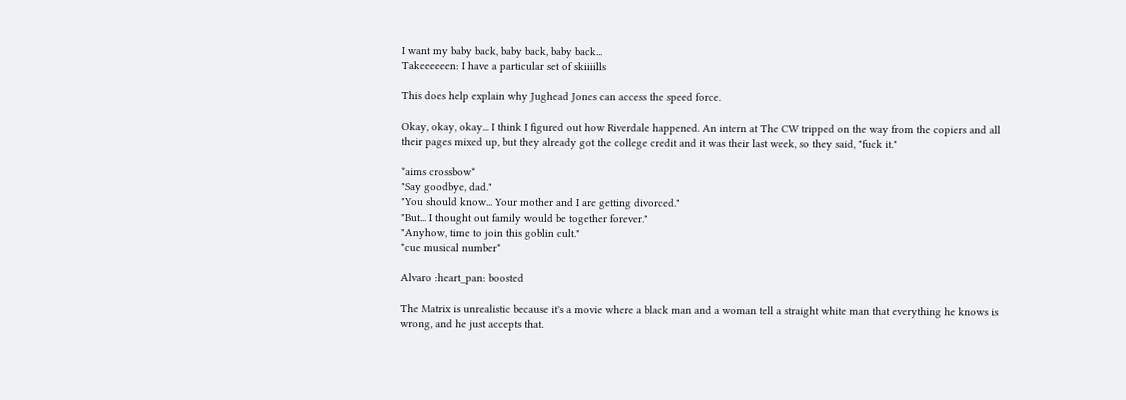I want my baby back, baby back, baby back...
Takeeeeeen: I have a particular set of skiiiills

This does help explain why Jughead Jones can access the speed force.

Okay, okay, okay... I think I figured out how Riverdale happened. An intern at The CW tripped on the way from the copiers and all their pages mixed up, but they already got the college credit and it was their last week, so they said, "fuck it."

*aims crossbow*
"Say goodbye, dad."
"You should know... Your mother and I are getting divorced."
"But... I thought out family would be together forever."
"Anyhow, time to join this goblin cult."
*cue musical number*

Alvaro :heart_pan: boosted

The Matrix is unrealistic because it's a movie where a black man and a woman tell a straight white man that everything he knows is wrong, and he just accepts that.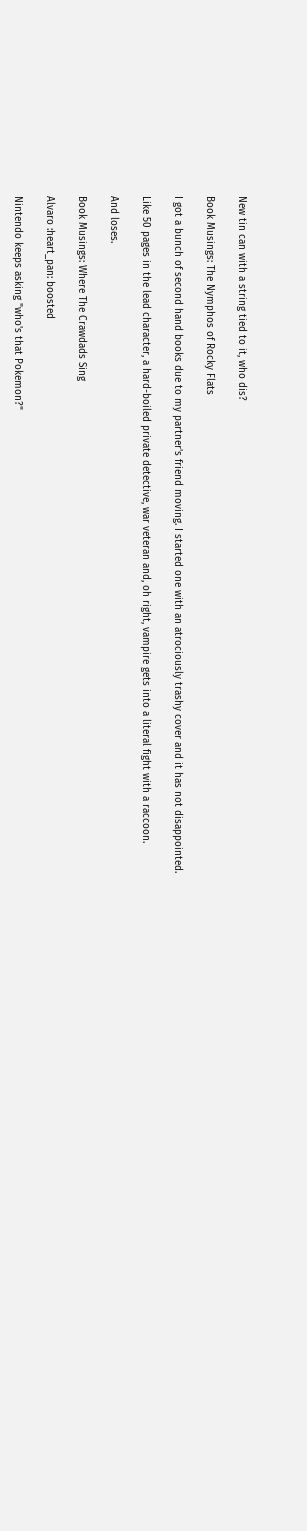New tin can with a string tied to it, who dis?

Book Musings: The Nymphos of Rocky Flats

I got a bunch of second hand books due to my partner's friend moving. I started one with an atrociously trashy cover and it has not disappointed.

Like 50 pages in the lead character, a hard-boiled private detective, war veteran and, oh right, vampire gets into a literal fight with a raccoon.

And loses.

Book Musings: Where The Crawdads Sing

Alvaro :heart_pan: boosted

Nintendo keeps asking "who's that Pokemon?"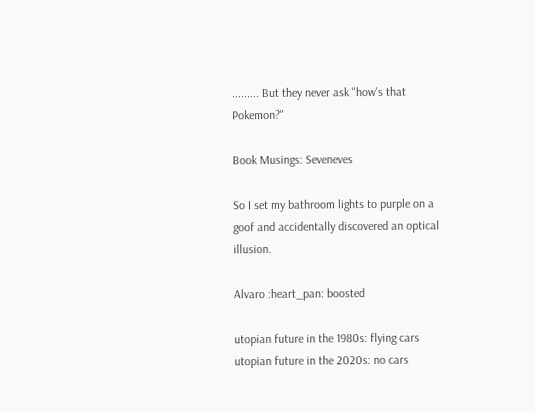......... But they never ask "how's that Pokemon?"

Book Musings: Seveneves

So I set my bathroom lights to purple on a goof and accidentally discovered an optical illusion.

Alvaro :heart_pan: boosted

utopian future in the 1980s: flying cars
utopian future in the 2020s: no cars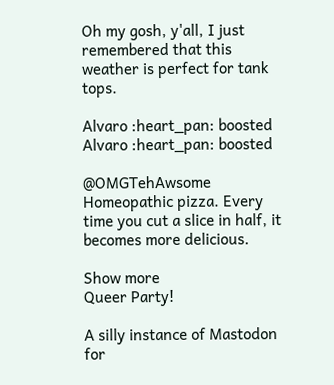Oh my gosh, y'all, I just remembered that this weather is perfect for tank tops.

Alvaro :heart_pan: boosted
Alvaro :heart_pan: boosted

@OMGTehAwsome Homeopathic pizza. Every time you cut a slice in half, it becomes more delicious.

Show more
Queer Party!

A silly instance of Mastodon for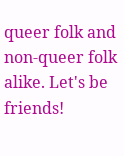queer folk and non-queer folk alike. Let's be friends!